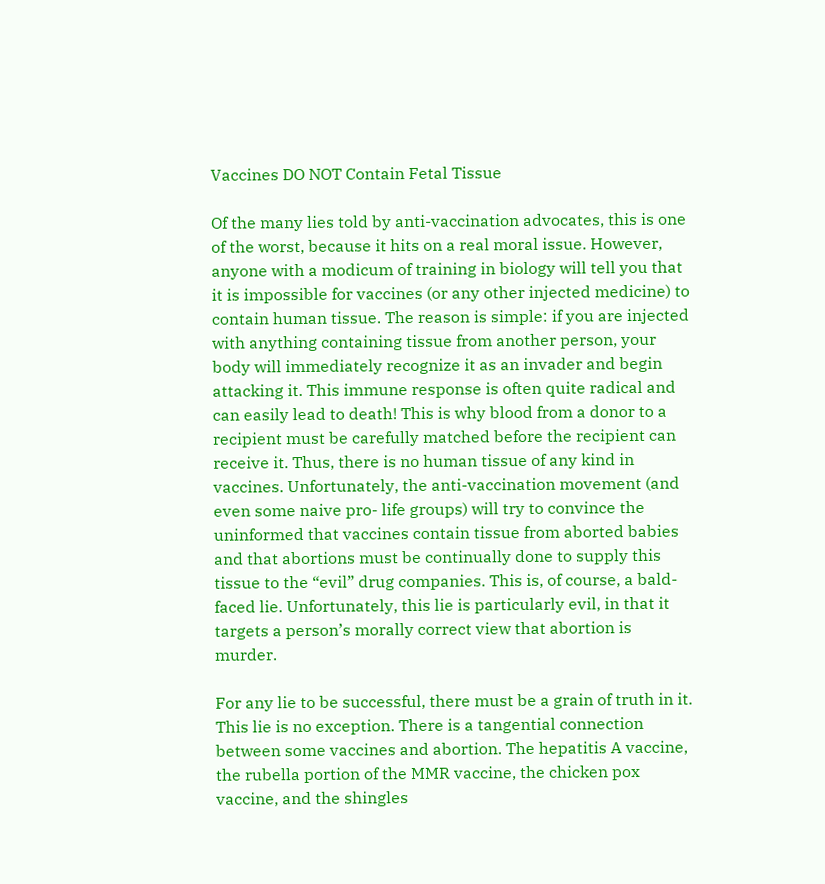Vaccines DO NOT Contain Fetal Tissue

Of the many lies told by anti-vaccination advocates, this is one of the worst, because it hits on a real moral issue. However, anyone with a modicum of training in biology will tell you that it is impossible for vaccines (or any other injected medicine) to contain human tissue. The reason is simple: if you are injected with anything containing tissue from another person, your body will immediately recognize it as an invader and begin attacking it. This immune response is often quite radical and can easily lead to death! This is why blood from a donor to a recipient must be carefully matched before the recipient can receive it. Thus, there is no human tissue of any kind in vaccines. Unfortunately, the anti-vaccination movement (and even some naive pro- life groups) will try to convince the uninformed that vaccines contain tissue from aborted babies and that abortions must be continually done to supply this tissue to the “evil” drug companies. This is, of course, a bald-faced lie. Unfortunately, this lie is particularly evil, in that it targets a person’s morally correct view that abortion is murder.

For any lie to be successful, there must be a grain of truth in it. This lie is no exception. There is a tangential connection between some vaccines and abortion. The hepatitis A vaccine, the rubella portion of the MMR vaccine, the chicken pox vaccine, and the shingles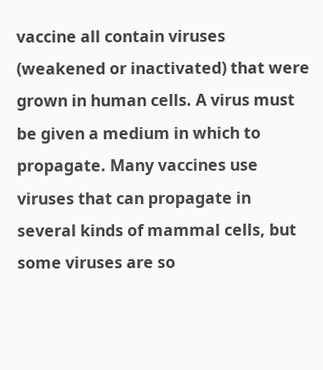vaccine all contain viruses (weakened or inactivated) that were grown in human cells. A virus must be given a medium in which to propagate. Many vaccines use viruses that can propagate in several kinds of mammal cells, but some viruses are so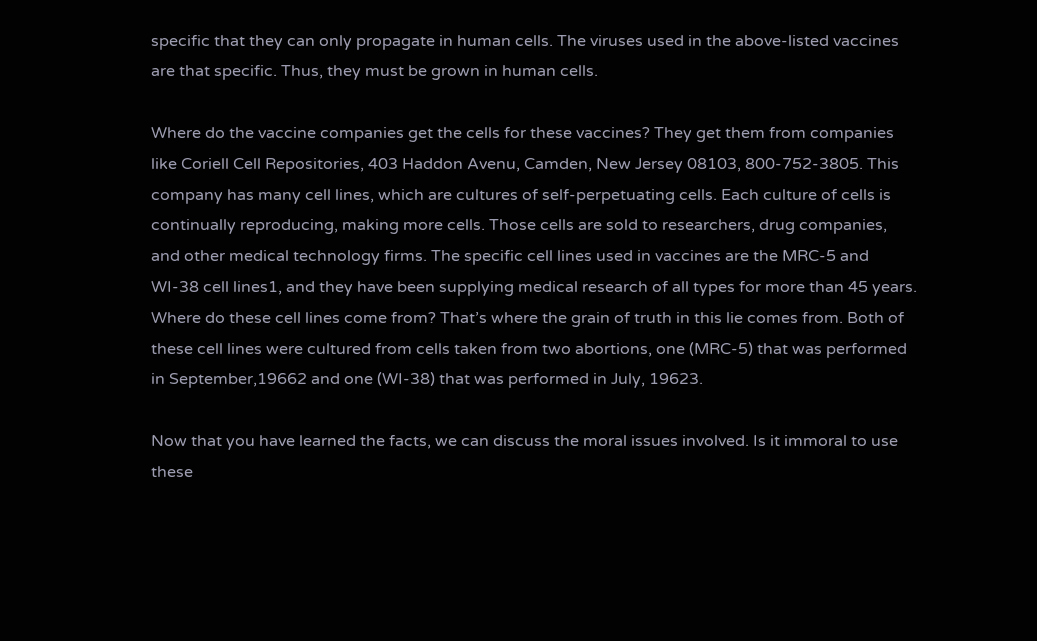specific that they can only propagate in human cells. The viruses used in the above-listed vaccines are that specific. Thus, they must be grown in human cells.

Where do the vaccine companies get the cells for these vaccines? They get them from companies like Coriell Cell Repositories, 403 Haddon Avenu, Camden, New Jersey 08103, 800-752-3805. This company has many cell lines, which are cultures of self-perpetuating cells. Each culture of cells is continually reproducing, making more cells. Those cells are sold to researchers, drug companies, and other medical technology firms. The specific cell lines used in vaccines are the MRC-5 and WI-38 cell lines1, and they have been supplying medical research of all types for more than 45 years. Where do these cell lines come from? That’s where the grain of truth in this lie comes from. Both of these cell lines were cultured from cells taken from two abortions, one (MRC-5) that was performed in September,19662 and one (WI-38) that was performed in July, 19623.

Now that you have learned the facts, we can discuss the moral issues involved. Is it immoral to use these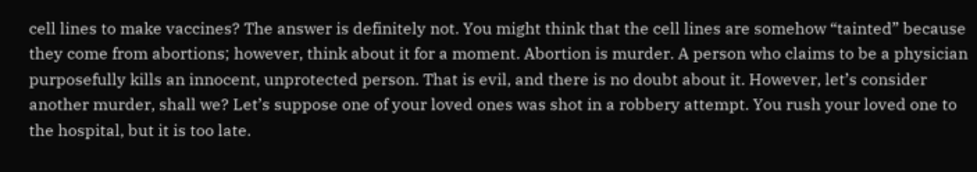cell lines to make vaccines? The answer is definitely not. You might think that the cell lines are somehow “tainted” because they come from abortions; however, think about it for a moment. Abortion is murder. A person who claims to be a physician purposefully kills an innocent, unprotected person. That is evil, and there is no doubt about it. However, let’s consider another murder, shall we? Let’s suppose one of your loved ones was shot in a robbery attempt. You rush your loved one to the hospital, but it is too late.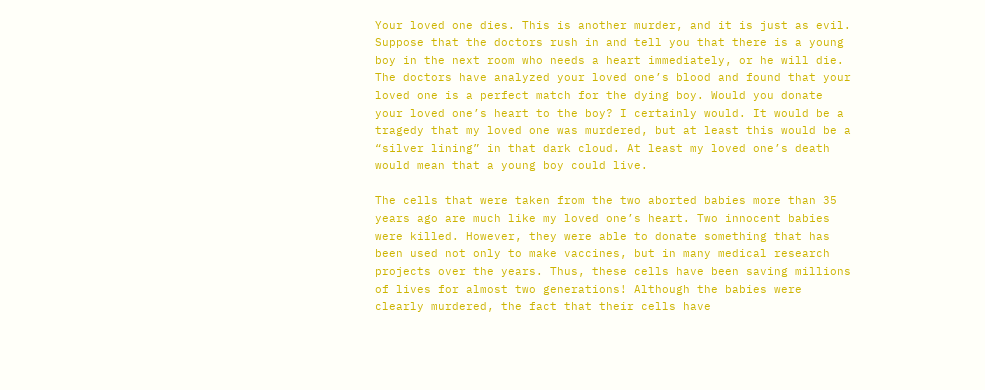Your loved one dies. This is another murder, and it is just as evil. Suppose that the doctors rush in and tell you that there is a young boy in the next room who needs a heart immediately, or he will die. The doctors have analyzed your loved one’s blood and found that your loved one is a perfect match for the dying boy. Would you donate your loved one’s heart to the boy? I certainly would. It would be a tragedy that my loved one was murdered, but at least this would be a “silver lining” in that dark cloud. At least my loved one’s death would mean that a young boy could live.

The cells that were taken from the two aborted babies more than 35 years ago are much like my loved one’s heart. Two innocent babies were killed. However, they were able to donate something that has been used not only to make vaccines, but in many medical research projects over the years. Thus, these cells have been saving millions of lives for almost two generations! Although the babies were clearly murdered, the fact that their cells have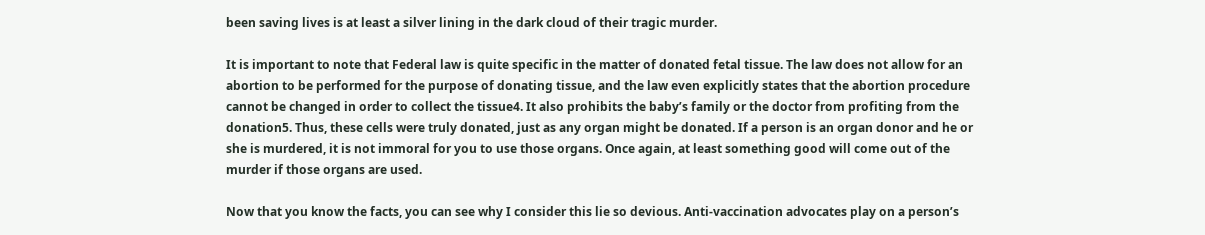been saving lives is at least a silver lining in the dark cloud of their tragic murder.

It is important to note that Federal law is quite specific in the matter of donated fetal tissue. The law does not allow for an abortion to be performed for the purpose of donating tissue, and the law even explicitly states that the abortion procedure cannot be changed in order to collect the tissue4. It also prohibits the baby’s family or the doctor from profiting from the donation5. Thus, these cells were truly donated, just as any organ might be donated. If a person is an organ donor and he or she is murdered, it is not immoral for you to use those organs. Once again, at least something good will come out of the murder if those organs are used.

Now that you know the facts, you can see why I consider this lie so devious. Anti-vaccination advocates play on a person’s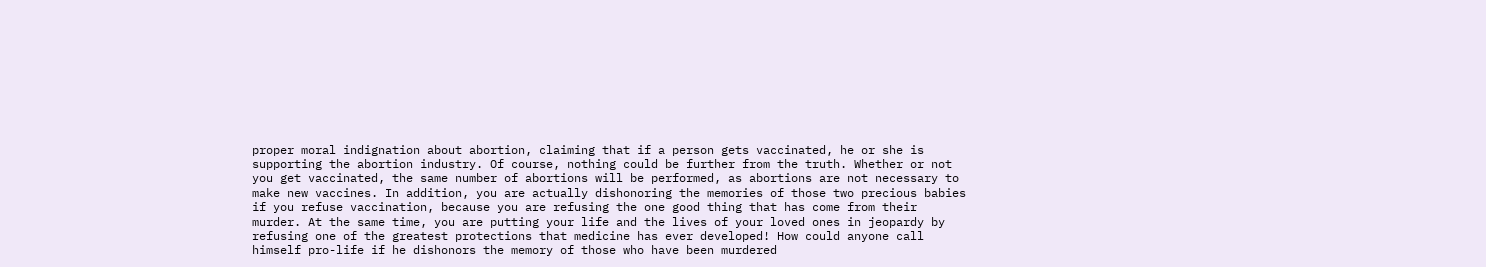proper moral indignation about abortion, claiming that if a person gets vaccinated, he or she is supporting the abortion industry. Of course, nothing could be further from the truth. Whether or not you get vaccinated, the same number of abortions will be performed, as abortions are not necessary to make new vaccines. In addition, you are actually dishonoring the memories of those two precious babies if you refuse vaccination, because you are refusing the one good thing that has come from their murder. At the same time, you are putting your life and the lives of your loved ones in jeopardy by refusing one of the greatest protections that medicine has ever developed! How could anyone call himself pro-life if he dishonors the memory of those who have been murdered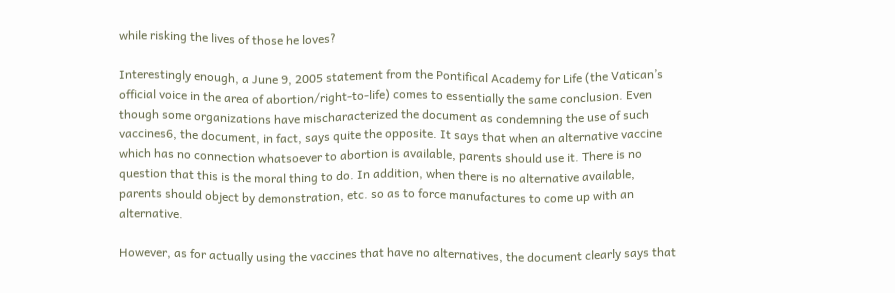while risking the lives of those he loves?

Interestingly enough, a June 9, 2005 statement from the Pontifical Academy for Life (the Vatican’s official voice in the area of abortion/right-to-life) comes to essentially the same conclusion. Even though some organizations have mischaracterized the document as condemning the use of such vaccines6, the document, in fact, says quite the opposite. It says that when an alternative vaccine which has no connection whatsoever to abortion is available, parents should use it. There is no question that this is the moral thing to do. In addition, when there is no alternative available, parents should object by demonstration, etc. so as to force manufactures to come up with an alternative.

However, as for actually using the vaccines that have no alternatives, the document clearly says that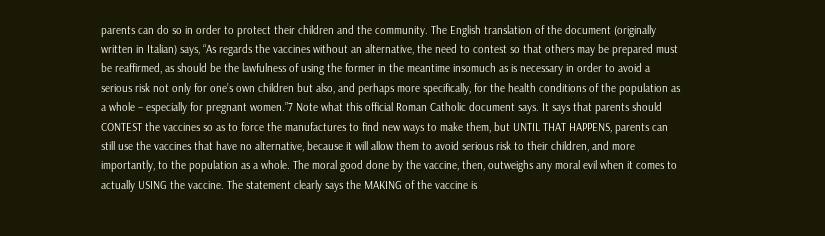parents can do so in order to protect their children and the community. The English translation of the document (originally written in Italian) says, “As regards the vaccines without an alternative, the need to contest so that others may be prepared must be reaffirmed, as should be the lawfulness of using the former in the meantime insomuch as is necessary in order to avoid a serious risk not only for one’s own children but also, and perhaps more specifically, for the health conditions of the population as a whole – especially for pregnant women.”7 Note what this official Roman Catholic document says. It says that parents should CONTEST the vaccines so as to force the manufactures to find new ways to make them, but UNTIL THAT HAPPENS, parents can still use the vaccines that have no alternative, because it will allow them to avoid serious risk to their children, and more importantly, to the population as a whole. The moral good done by the vaccine, then, outweighs any moral evil when it comes to actually USING the vaccine. The statement clearly says the MAKING of the vaccine is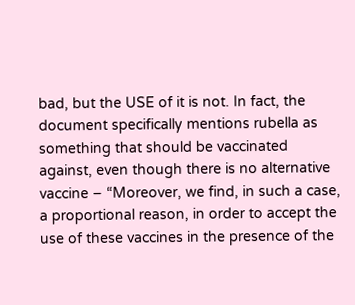bad, but the USE of it is not. In fact, the document specifically mentions rubella as something that should be vaccinated against, even though there is no alternative vaccine – “Moreover, we find, in such a case, a proportional reason, in order to accept the use of these vaccines in the presence of the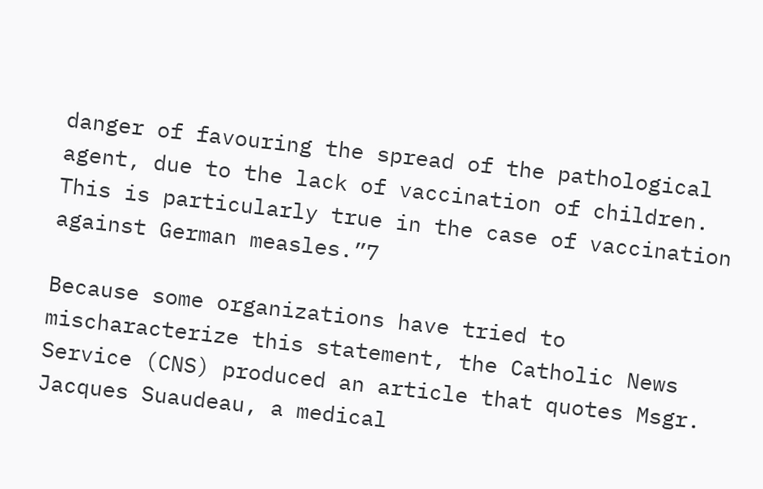danger of favouring the spread of the pathological agent, due to the lack of vaccination of children. This is particularly true in the case of vaccination against German measles.”7

Because some organizations have tried to mischaracterize this statement, the Catholic News Service (CNS) produced an article that quotes Msgr. Jacques Suaudeau, a medical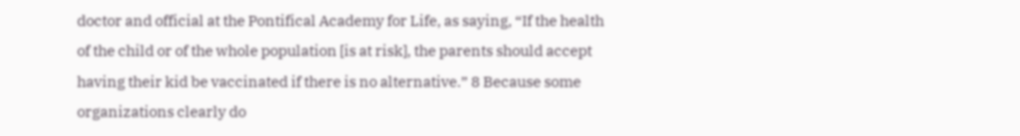doctor and official at the Pontifical Academy for Life, as saying, “If the health of the child or of the whole population [is at risk], the parents should accept having their kid be vaccinated if there is no alternative.” 8 Because some organizations clearly do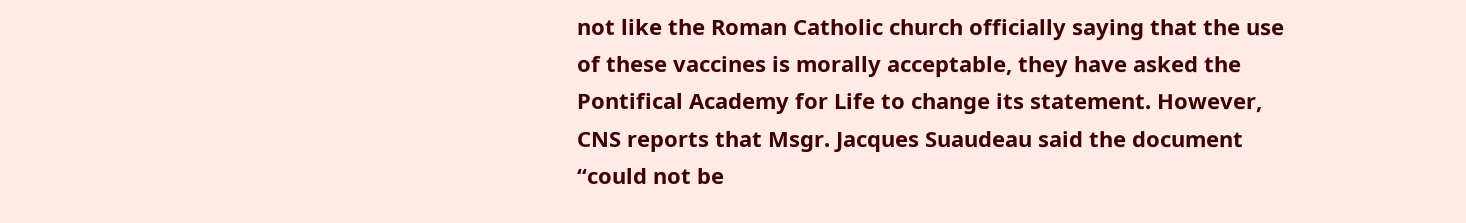not like the Roman Catholic church officially saying that the use of these vaccines is morally acceptable, they have asked the Pontifical Academy for Life to change its statement. However, CNS reports that Msgr. Jacques Suaudeau said the document “could not be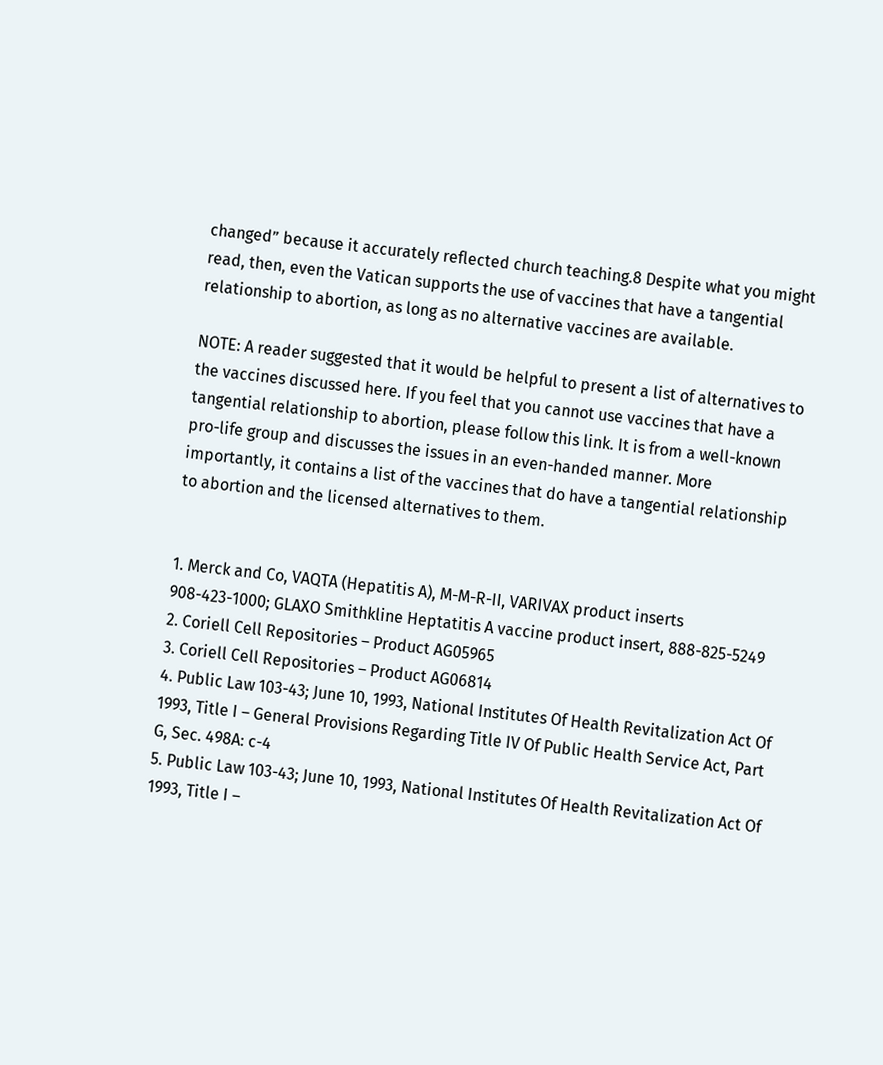changed” because it accurately reflected church teaching.8 Despite what you might read, then, even the Vatican supports the use of vaccines that have a tangential relationship to abortion, as long as no alternative vaccines are available.

NOTE: A reader suggested that it would be helpful to present a list of alternatives to the vaccines discussed here. If you feel that you cannot use vaccines that have a tangential relationship to abortion, please follow this link. It is from a well-known pro-life group and discusses the issues in an even-handed manner. More importantly, it contains a list of the vaccines that do have a tangential relationship to abortion and the licensed alternatives to them.


1. Merck and Co, VAQTA (Hepatitis A), M-M-R-II, VARIVAX product inserts 908-423-1000; GLAXO Smithkline Heptatitis A vaccine product insert, 888-825-5249
2. Coriell Cell Repositories – Product AG05965
3. Coriell Cell Repositories – Product AG06814
4. Public Law 103-43; June 10, 1993, National Institutes Of Health Revitalization Act Of 1993, Title I – General Provisions Regarding Title IV Of Public Health Service Act, Part G, Sec. 498A: c-4
5. Public Law 103-43; June 10, 1993, National Institutes Of Health Revitalization Act Of 1993, Title I –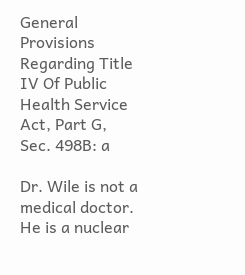General Provisions Regarding Title IV Of Public Health Service Act, Part G, Sec. 498B: a

Dr. Wile is not a medical doctor. He is a nuclear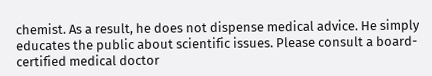chemist. As a result, he does not dispense medical advice. He simply educates the public about scientific issues. Please consult a board-certified medical doctor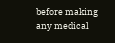before making any medical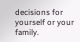decisions for yourself or your family.